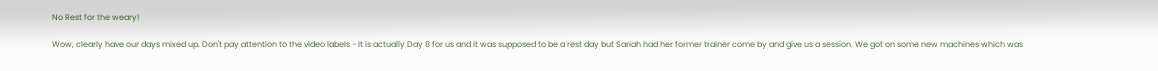No Rest for the weary!

Wow, clearly have our days mixed up. Don't pay attention to the video labels - It is actually Day 8 for us and it was supposed to be a rest day but Sariah had her former trainer come by and give us a session. We got on some new machines which was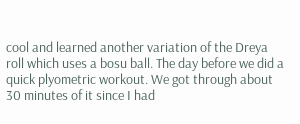cool and learned another variation of the Dreya roll which uses a bosu ball. The day before we did a quick plyometric workout. We got through about 30 minutes of it since I had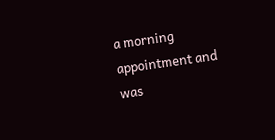a morning appointment and was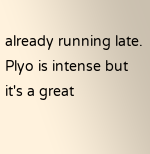already running late. Plyo is intense but it's a great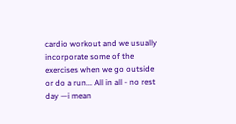cardio workout and we usually incorporate some of the exercises when we go outside or do a run... All in all - no rest day —i mean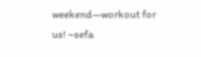weekend—workout for us! ~sefa